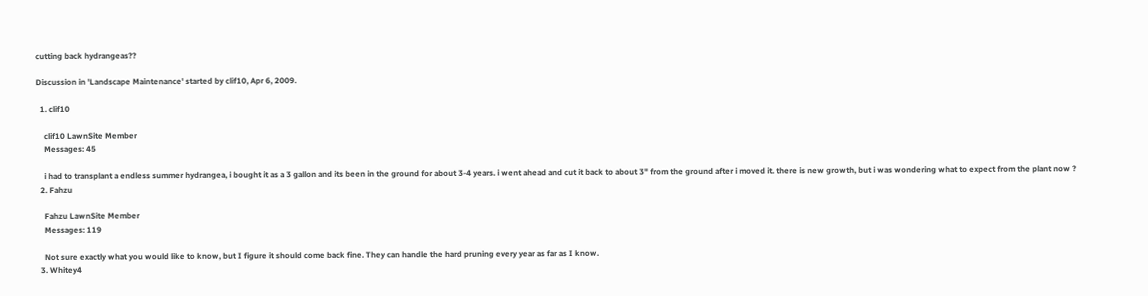cutting back hydrangeas??

Discussion in 'Landscape Maintenance' started by clif10, Apr 6, 2009.

  1. clif10

    clif10 LawnSite Member
    Messages: 45

    i had to transplant a endless summer hydrangea, i bought it as a 3 gallon and its been in the ground for about 3-4 years. i went ahead and cut it back to about 3" from the ground after i moved it. there is new growth, but i was wondering what to expect from the plant now ?
  2. Fahzu

    Fahzu LawnSite Member
    Messages: 119

    Not sure exactly what you would like to know, but I figure it should come back fine. They can handle the hard pruning every year as far as I know.
  3. Whitey4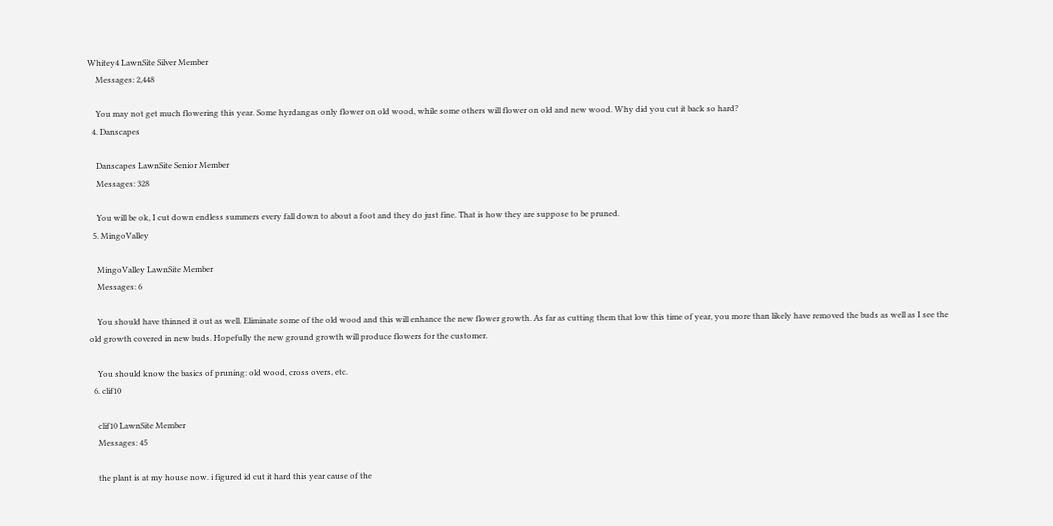Whitey4 LawnSite Silver Member
    Messages: 2,448

    You may not get much flowering this year. Some hyrdangas only flower on old wood, while some others will flower on old and new wood. Why did you cut it back so hard?
  4. Danscapes

    Danscapes LawnSite Senior Member
    Messages: 328

    You will be ok, I cut down endless summers every fall down to about a foot and they do just fine. That is how they are suppose to be pruned.
  5. MingoValley

    MingoValley LawnSite Member
    Messages: 6

    You should have thinned it out as well. Eliminate some of the old wood and this will enhance the new flower growth. As far as cutting them that low this time of year, you more than likely have removed the buds as well as I see the old growth covered in new buds. Hopefully the new ground growth will produce flowers for the customer.

    You should know the basics of pruning: old wood, cross overs, etc.
  6. clif10

    clif10 LawnSite Member
    Messages: 45

    the plant is at my house now. i figured id cut it hard this year cause of the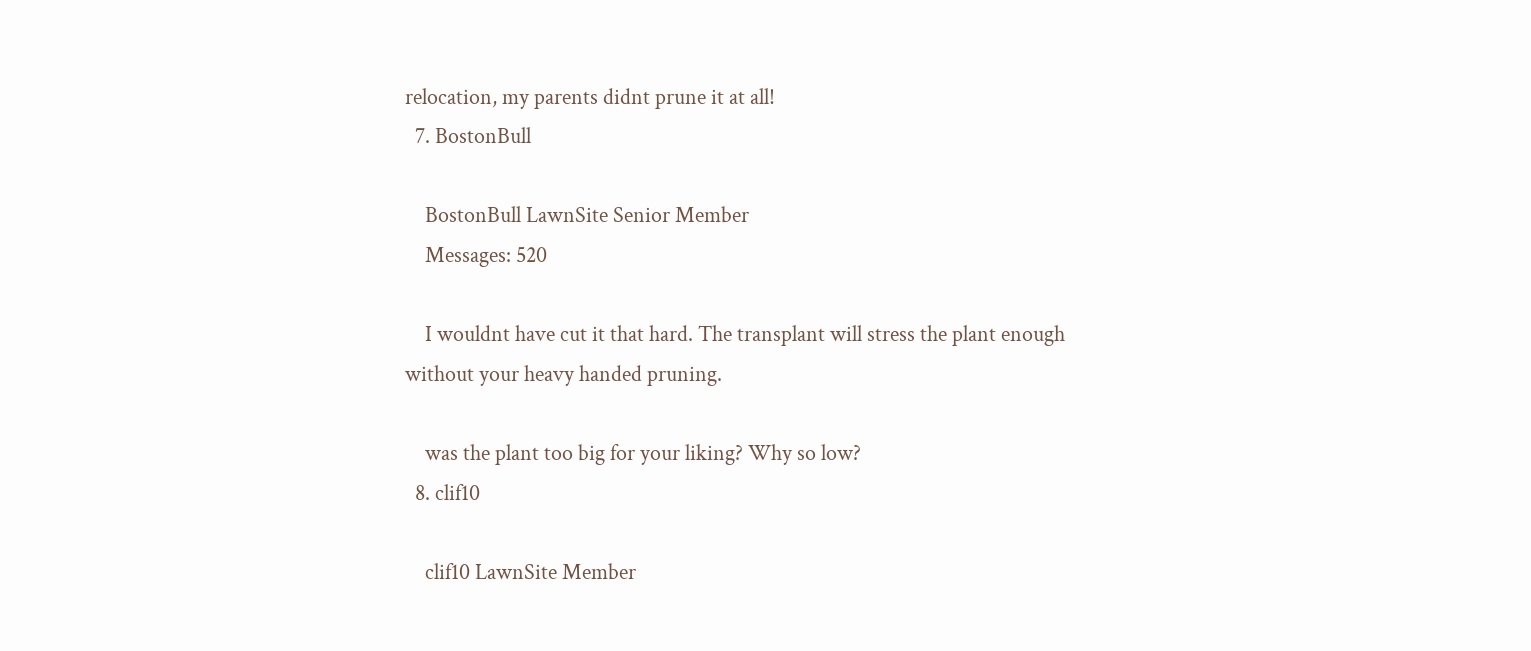relocation, my parents didnt prune it at all!
  7. BostonBull

    BostonBull LawnSite Senior Member
    Messages: 520

    I wouldnt have cut it that hard. The transplant will stress the plant enough without your heavy handed pruning.

    was the plant too big for your liking? Why so low?
  8. clif10

    clif10 LawnSite Member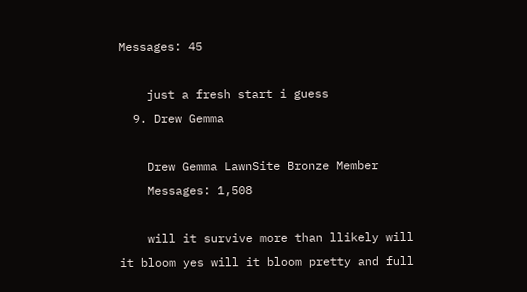Messages: 45

    just a fresh start i guess
  9. Drew Gemma

    Drew Gemma LawnSite Bronze Member
    Messages: 1,508

    will it survive more than llikely will it bloom yes will it bloom pretty and full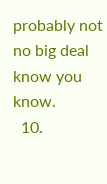probably not no big deal know you know.
  10.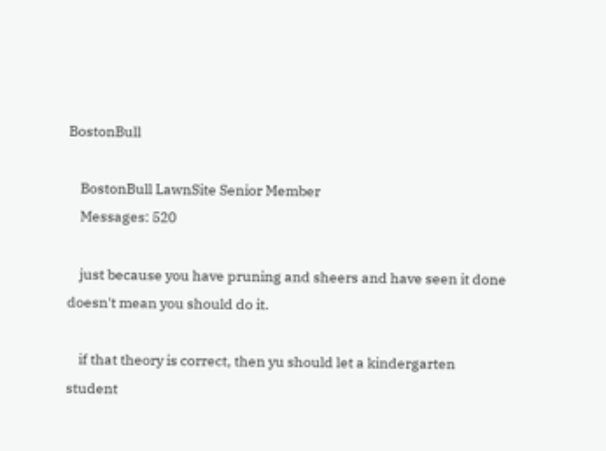BostonBull

    BostonBull LawnSite Senior Member
    Messages: 520

    just because you have pruning and sheers and have seen it done doesn't mean you should do it.

    if that theory is correct, then yu should let a kindergarten student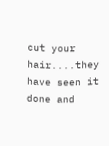cut your hair....they have seen it done and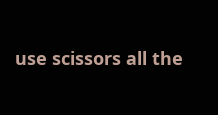use scissors all the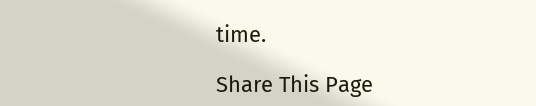time.

Share This Page